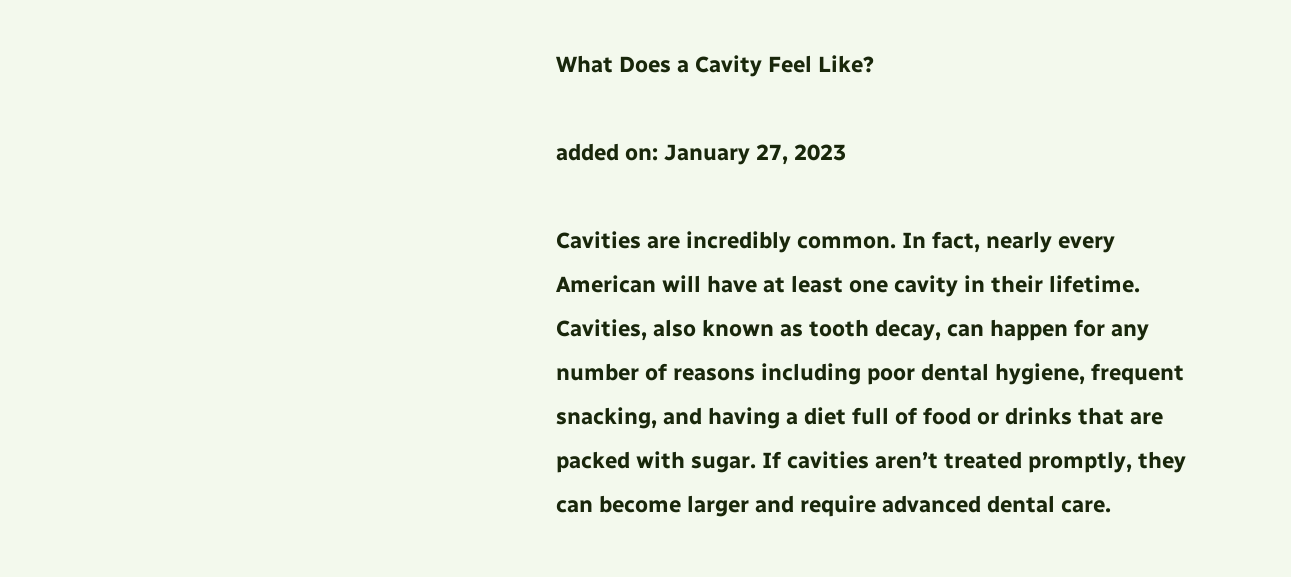What Does a Cavity Feel Like?

added on: January 27, 2023

Cavities are incredibly common. In fact, nearly every American will have at least one cavity in their lifetime. Cavities, also known as tooth decay, can happen for any number of reasons including poor dental hygiene, frequent snacking, and having a diet full of food or drinks that are packed with sugar. If cavities aren’t treated promptly, they can become larger and require advanced dental care.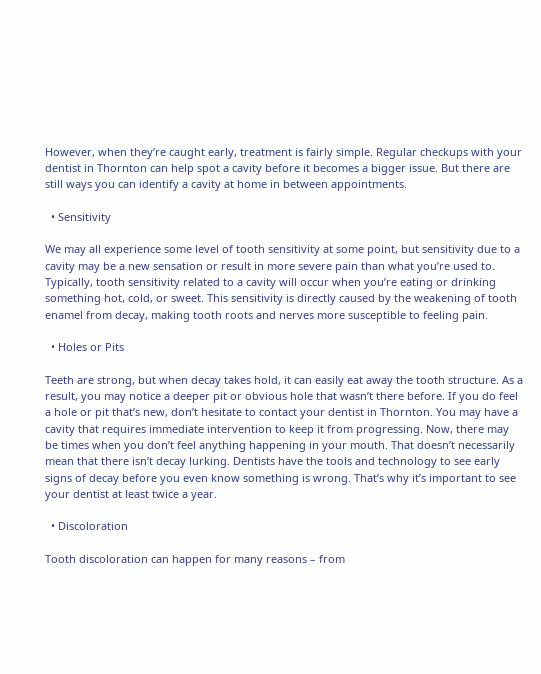However, when they’re caught early, treatment is fairly simple. Regular checkups with your dentist in Thornton can help spot a cavity before it becomes a bigger issue. But there are still ways you can identify a cavity at home in between appointments.

  • Sensitivity

We may all experience some level of tooth sensitivity at some point, but sensitivity due to a cavity may be a new sensation or result in more severe pain than what you’re used to. Typically, tooth sensitivity related to a cavity will occur when you’re eating or drinking something hot, cold, or sweet. This sensitivity is directly caused by the weakening of tooth enamel from decay, making tooth roots and nerves more susceptible to feeling pain.

  • Holes or Pits

Teeth are strong, but when decay takes hold, it can easily eat away the tooth structure. As a result, you may notice a deeper pit or obvious hole that wasn’t there before. If you do feel a hole or pit that’s new, don’t hesitate to contact your dentist in Thornton. You may have a cavity that requires immediate intervention to keep it from progressing. Now, there may be times when you don’t feel anything happening in your mouth. That doesn’t necessarily mean that there isn’t decay lurking. Dentists have the tools and technology to see early signs of decay before you even know something is wrong. That’s why it’s important to see your dentist at least twice a year.

  • Discoloration

Tooth discoloration can happen for many reasons – from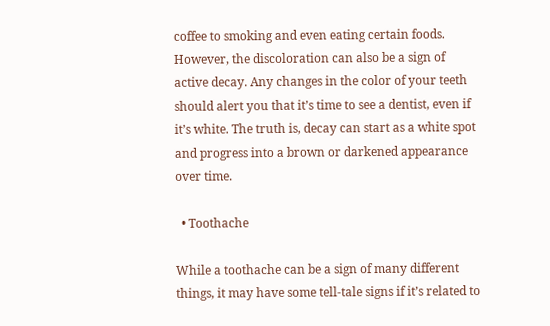coffee to smoking and even eating certain foods. However, the discoloration can also be a sign of active decay. Any changes in the color of your teeth should alert you that it’s time to see a dentist, even if it’s white. The truth is, decay can start as a white spot and progress into a brown or darkened appearance over time.

  • Toothache

While a toothache can be a sign of many different things, it may have some tell-tale signs if it’s related to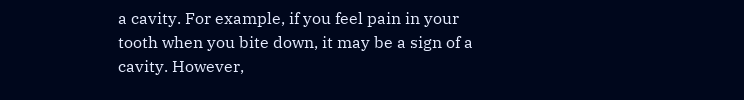a cavity. For example, if you feel pain in your tooth when you bite down, it may be a sign of a cavity. However,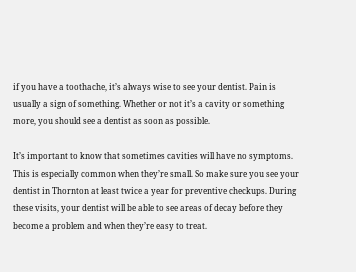if you have a toothache, it’s always wise to see your dentist. Pain is usually a sign of something. Whether or not it’s a cavity or something more, you should see a dentist as soon as possible.

It’s important to know that sometimes cavities will have no symptoms. This is especially common when they’re small. So make sure you see your dentist in Thornton at least twice a year for preventive checkups. During these visits, your dentist will be able to see areas of decay before they become a problem and when they’re easy to treat.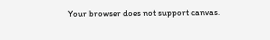Your browser does not support canvas.